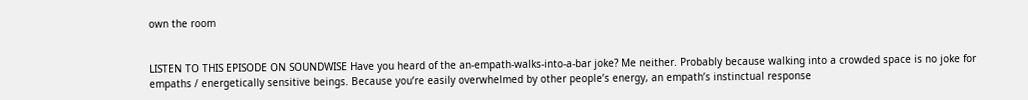own the room


LISTEN TO THIS EPISODE ON SOUNDWISE Have you heard of the an-empath-walks-into-a-bar joke? Me neither. Probably because walking into a crowded space is no joke for empaths / energetically sensitive beings. Because you’re easily overwhelmed by other people’s energy, an empath’s instinctual response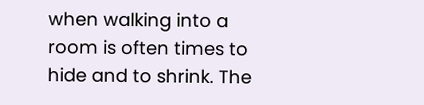when walking into a room is often times to hide and to shrink. The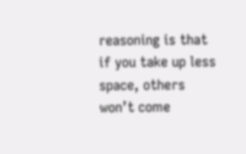reasoning is that if you take up less space, others won’t come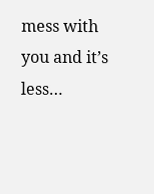mess with you and it’s less…